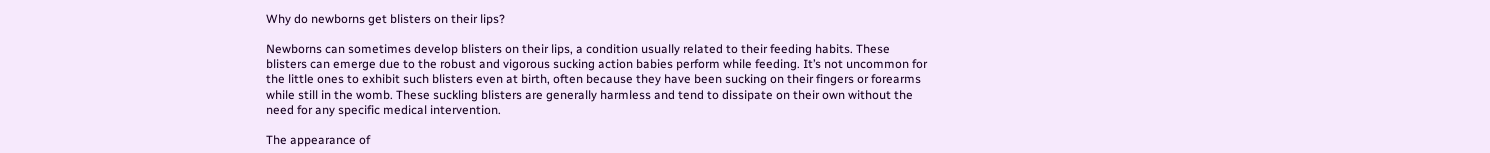Why do newborns get blisters on their lips?

Newborns can sometimes develop blisters on their lips, a condition usually related to their feeding habits. These blisters can emerge due to the robust and vigorous sucking action babies perform while feeding. It’s not uncommon for the little ones to exhibit such blisters even at birth, often because they have been sucking on their fingers or forearms while still in the womb. These suckling blisters are generally harmless and tend to dissipate on their own without the need for any specific medical intervention.

The appearance of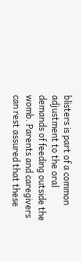blisters is part of a common adjustment to the oral demands of feeding outside the womb. Parents and caregivers can rest assured that these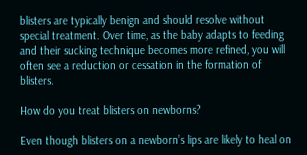blisters are typically benign and should resolve without special treatment. Over time, as the baby adapts to feeding and their sucking technique becomes more refined, you will often see a reduction or cessation in the formation of blisters.

How do you treat blisters on newborns?

Even though blisters on a newborn’s lips are likely to heal on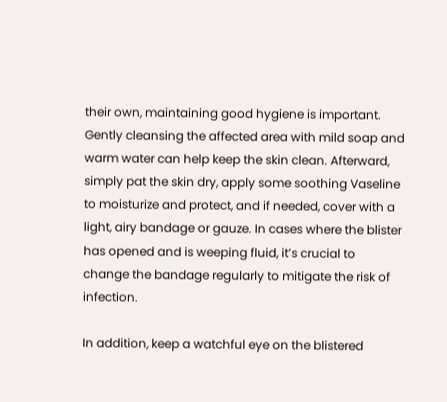their own, maintaining good hygiene is important. Gently cleansing the affected area with mild soap and warm water can help keep the skin clean. Afterward, simply pat the skin dry, apply some soothing Vaseline to moisturize and protect, and if needed, cover with a light, airy bandage or gauze. In cases where the blister has opened and is weeping fluid, it’s crucial to change the bandage regularly to mitigate the risk of infection.

In addition, keep a watchful eye on the blistered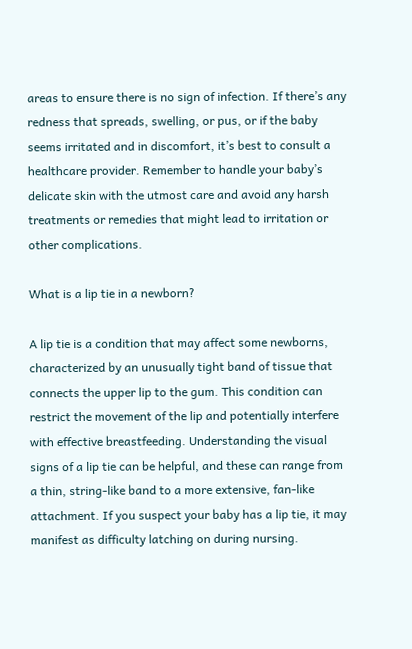areas to ensure there is no sign of infection. If there’s any redness that spreads, swelling, or pus, or if the baby seems irritated and in discomfort, it’s best to consult a healthcare provider. Remember to handle your baby’s delicate skin with the utmost care and avoid any harsh treatments or remedies that might lead to irritation or other complications.

What is a lip tie in a newborn?

A lip tie is a condition that may affect some newborns, characterized by an unusually tight band of tissue that connects the upper lip to the gum. This condition can restrict the movement of the lip and potentially interfere with effective breastfeeding. Understanding the visual signs of a lip tie can be helpful, and these can range from a thin, string-like band to a more extensive, fan-like attachment. If you suspect your baby has a lip tie, it may manifest as difficulty latching on during nursing.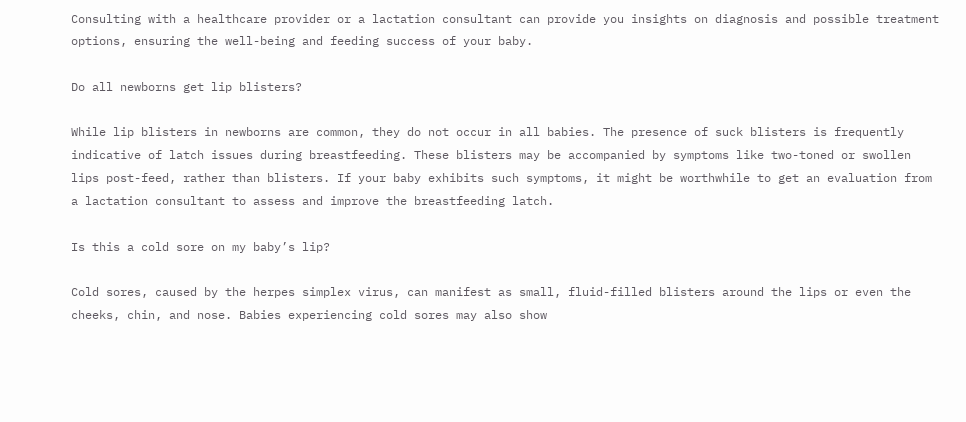Consulting with a healthcare provider or a lactation consultant can provide you insights on diagnosis and possible treatment options, ensuring the well-being and feeding success of your baby.

Do all newborns get lip blisters?

While lip blisters in newborns are common, they do not occur in all babies. The presence of suck blisters is frequently indicative of latch issues during breastfeeding. These blisters may be accompanied by symptoms like two-toned or swollen lips post-feed, rather than blisters. If your baby exhibits such symptoms, it might be worthwhile to get an evaluation from a lactation consultant to assess and improve the breastfeeding latch.

Is this a cold sore on my baby’s lip?

Cold sores, caused by the herpes simplex virus, can manifest as small, fluid-filled blisters around the lips or even the cheeks, chin, and nose. Babies experiencing cold sores may also show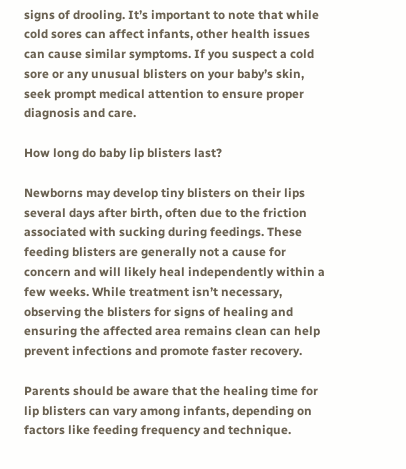signs of drooling. It’s important to note that while cold sores can affect infants, other health issues can cause similar symptoms. If you suspect a cold sore or any unusual blisters on your baby’s skin, seek prompt medical attention to ensure proper diagnosis and care.

How long do baby lip blisters last?

Newborns may develop tiny blisters on their lips several days after birth, often due to the friction associated with sucking during feedings. These feeding blisters are generally not a cause for concern and will likely heal independently within a few weeks. While treatment isn’t necessary, observing the blisters for signs of healing and ensuring the affected area remains clean can help prevent infections and promote faster recovery.

Parents should be aware that the healing time for lip blisters can vary among infants, depending on factors like feeding frequency and technique.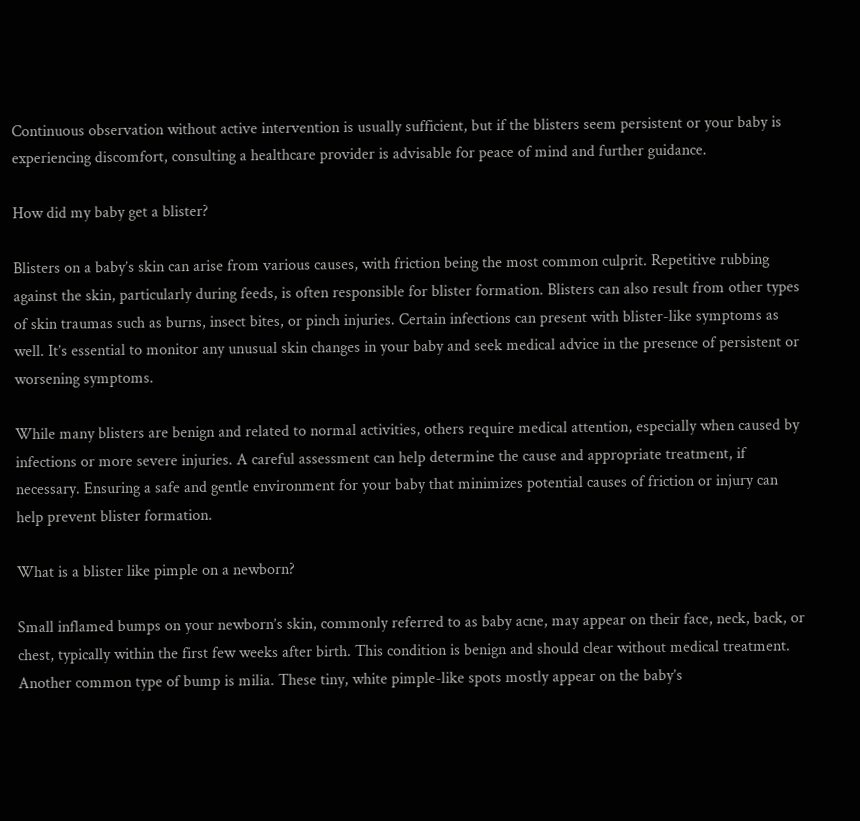Continuous observation without active intervention is usually sufficient, but if the blisters seem persistent or your baby is experiencing discomfort, consulting a healthcare provider is advisable for peace of mind and further guidance.

How did my baby get a blister?

Blisters on a baby’s skin can arise from various causes, with friction being the most common culprit. Repetitive rubbing against the skin, particularly during feeds, is often responsible for blister formation. Blisters can also result from other types of skin traumas such as burns, insect bites, or pinch injuries. Certain infections can present with blister-like symptoms as well. It’s essential to monitor any unusual skin changes in your baby and seek medical advice in the presence of persistent or worsening symptoms.

While many blisters are benign and related to normal activities, others require medical attention, especially when caused by infections or more severe injuries. A careful assessment can help determine the cause and appropriate treatment, if necessary. Ensuring a safe and gentle environment for your baby that minimizes potential causes of friction or injury can help prevent blister formation.

What is a blister like pimple on a newborn?

Small inflamed bumps on your newborn’s skin, commonly referred to as baby acne, may appear on their face, neck, back, or chest, typically within the first few weeks after birth. This condition is benign and should clear without medical treatment. Another common type of bump is milia. These tiny, white pimple-like spots mostly appear on the baby’s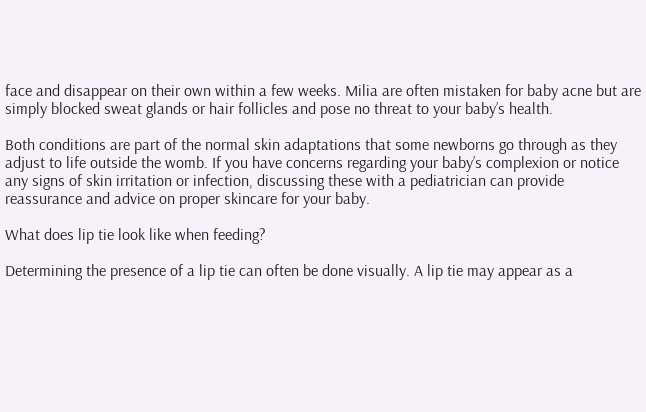face and disappear on their own within a few weeks. Milia are often mistaken for baby acne but are simply blocked sweat glands or hair follicles and pose no threat to your baby’s health.

Both conditions are part of the normal skin adaptations that some newborns go through as they adjust to life outside the womb. If you have concerns regarding your baby’s complexion or notice any signs of skin irritation or infection, discussing these with a pediatrician can provide reassurance and advice on proper skincare for your baby.

What does lip tie look like when feeding?

Determining the presence of a lip tie can often be done visually. A lip tie may appear as a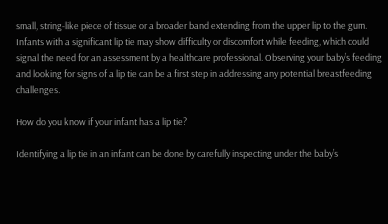small, string-like piece of tissue or a broader band extending from the upper lip to the gum. Infants with a significant lip tie may show difficulty or discomfort while feeding, which could signal the need for an assessment by a healthcare professional. Observing your baby’s feeding and looking for signs of a lip tie can be a first step in addressing any potential breastfeeding challenges.

How do you know if your infant has a lip tie?

Identifying a lip tie in an infant can be done by carefully inspecting under the baby’s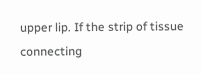upper lip. If the strip of tissue connecting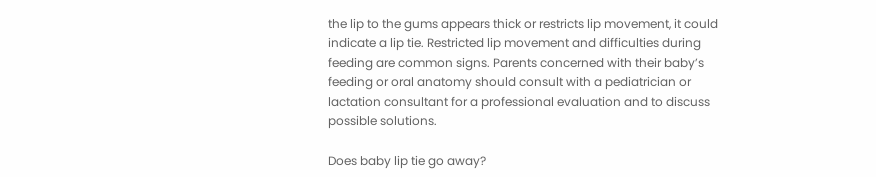the lip to the gums appears thick or restricts lip movement, it could indicate a lip tie. Restricted lip movement and difficulties during feeding are common signs. Parents concerned with their baby’s feeding or oral anatomy should consult with a pediatrician or lactation consultant for a professional evaluation and to discuss possible solutions.

Does baby lip tie go away?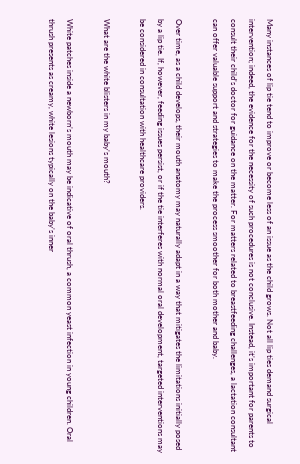Many instances of lip tie tend to improve or become less of an issue as the child grows. Not all lip ties demand surgical intervention; indeed, the evidence for the necessity of such procedures is not conclusive. Instead, it’s important for parents to consult their child’s doctor for guidance on the matter. For matters related to breastfeeding challenges, a lactation consultant can offer valuable support and strategies to make the process smoother for both mother and baby.

Over time, as a child develops, their mouth anatomy may naturally adapt in a way that mitigates the limitations initially posed by a lip tie. If, however, feeding issues persist, or if the tie interferes with normal oral development, targeted interventions may be considered in consultation with healthcare providers.

What are the white blisters in my baby’s mouth?

White patches inside a newborn’s mouth may be indicative of oral thrush, a common yeast infection in young children. Oral thrush presents as creamy, white lesions typically on the baby’s inner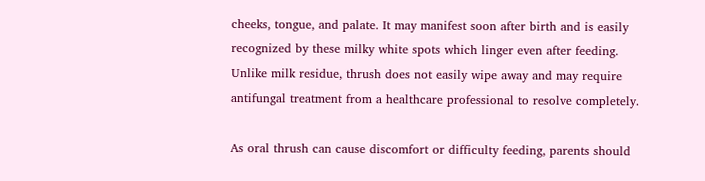cheeks, tongue, and palate. It may manifest soon after birth and is easily recognized by these milky white spots which linger even after feeding. Unlike milk residue, thrush does not easily wipe away and may require antifungal treatment from a healthcare professional to resolve completely.

As oral thrush can cause discomfort or difficulty feeding, parents should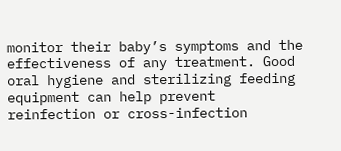monitor their baby’s symptoms and the effectiveness of any treatment. Good oral hygiene and sterilizing feeding equipment can help prevent reinfection or cross-infection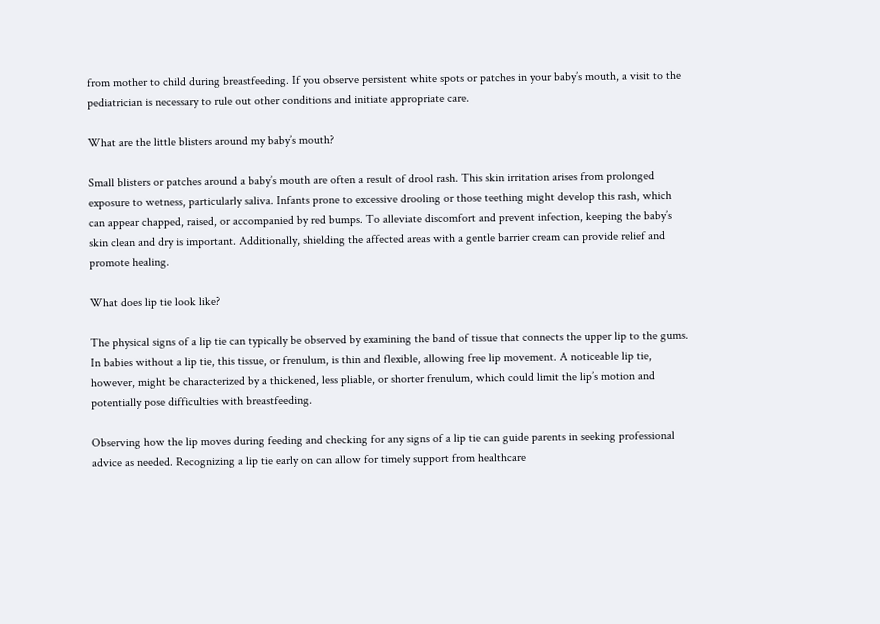from mother to child during breastfeeding. If you observe persistent white spots or patches in your baby’s mouth, a visit to the pediatrician is necessary to rule out other conditions and initiate appropriate care.

What are the little blisters around my baby’s mouth?

Small blisters or patches around a baby’s mouth are often a result of drool rash. This skin irritation arises from prolonged exposure to wetness, particularly saliva. Infants prone to excessive drooling or those teething might develop this rash, which can appear chapped, raised, or accompanied by red bumps. To alleviate discomfort and prevent infection, keeping the baby’s skin clean and dry is important. Additionally, shielding the affected areas with a gentle barrier cream can provide relief and promote healing.

What does lip tie look like?

The physical signs of a lip tie can typically be observed by examining the band of tissue that connects the upper lip to the gums. In babies without a lip tie, this tissue, or frenulum, is thin and flexible, allowing free lip movement. A noticeable lip tie, however, might be characterized by a thickened, less pliable, or shorter frenulum, which could limit the lip’s motion and potentially pose difficulties with breastfeeding.

Observing how the lip moves during feeding and checking for any signs of a lip tie can guide parents in seeking professional advice as needed. Recognizing a lip tie early on can allow for timely support from healthcare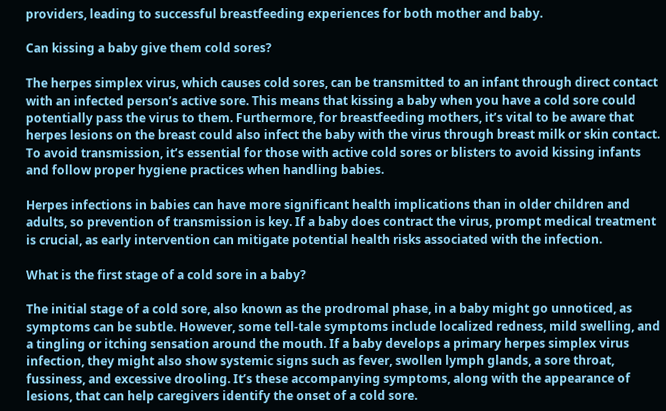providers, leading to successful breastfeeding experiences for both mother and baby.

Can kissing a baby give them cold sores?

The herpes simplex virus, which causes cold sores, can be transmitted to an infant through direct contact with an infected person’s active sore. This means that kissing a baby when you have a cold sore could potentially pass the virus to them. Furthermore, for breastfeeding mothers, it’s vital to be aware that herpes lesions on the breast could also infect the baby with the virus through breast milk or skin contact. To avoid transmission, it’s essential for those with active cold sores or blisters to avoid kissing infants and follow proper hygiene practices when handling babies.

Herpes infections in babies can have more significant health implications than in older children and adults, so prevention of transmission is key. If a baby does contract the virus, prompt medical treatment is crucial, as early intervention can mitigate potential health risks associated with the infection.

What is the first stage of a cold sore in a baby?

The initial stage of a cold sore, also known as the prodromal phase, in a baby might go unnoticed, as symptoms can be subtle. However, some tell-tale symptoms include localized redness, mild swelling, and a tingling or itching sensation around the mouth. If a baby develops a primary herpes simplex virus infection, they might also show systemic signs such as fever, swollen lymph glands, a sore throat, fussiness, and excessive drooling. It’s these accompanying symptoms, along with the appearance of lesions, that can help caregivers identify the onset of a cold sore.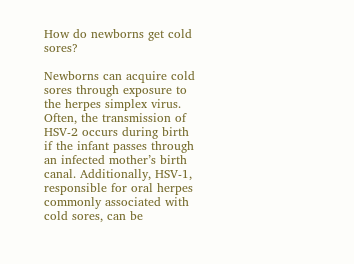How do newborns get cold sores?

Newborns can acquire cold sores through exposure to the herpes simplex virus. Often, the transmission of HSV-2 occurs during birth if the infant passes through an infected mother’s birth canal. Additionally, HSV-1, responsible for oral herpes commonly associated with cold sores, can be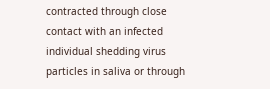contracted through close contact with an infected individual shedding virus particles in saliva or through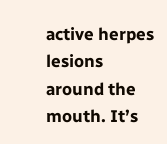active herpes lesions around the mouth. It’s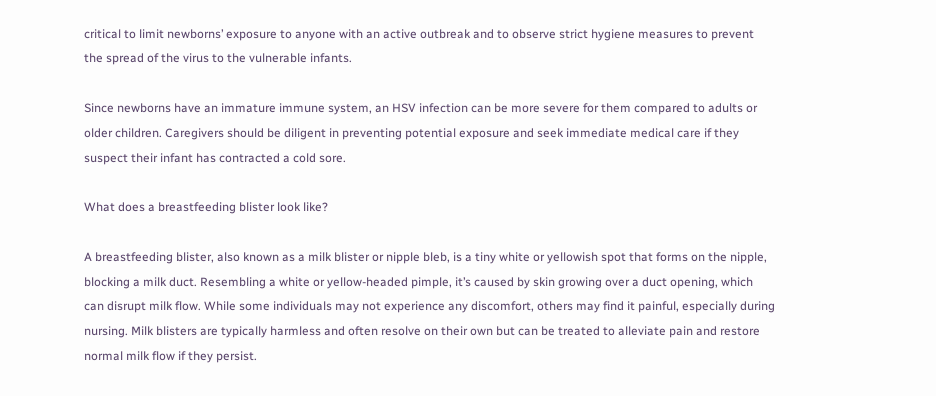critical to limit newborns’ exposure to anyone with an active outbreak and to observe strict hygiene measures to prevent the spread of the virus to the vulnerable infants.

Since newborns have an immature immune system, an HSV infection can be more severe for them compared to adults or older children. Caregivers should be diligent in preventing potential exposure and seek immediate medical care if they suspect their infant has contracted a cold sore.

What does a breastfeeding blister look like?

A breastfeeding blister, also known as a milk blister or nipple bleb, is a tiny white or yellowish spot that forms on the nipple, blocking a milk duct. Resembling a white or yellow-headed pimple, it’s caused by skin growing over a duct opening, which can disrupt milk flow. While some individuals may not experience any discomfort, others may find it painful, especially during nursing. Milk blisters are typically harmless and often resolve on their own but can be treated to alleviate pain and restore normal milk flow if they persist.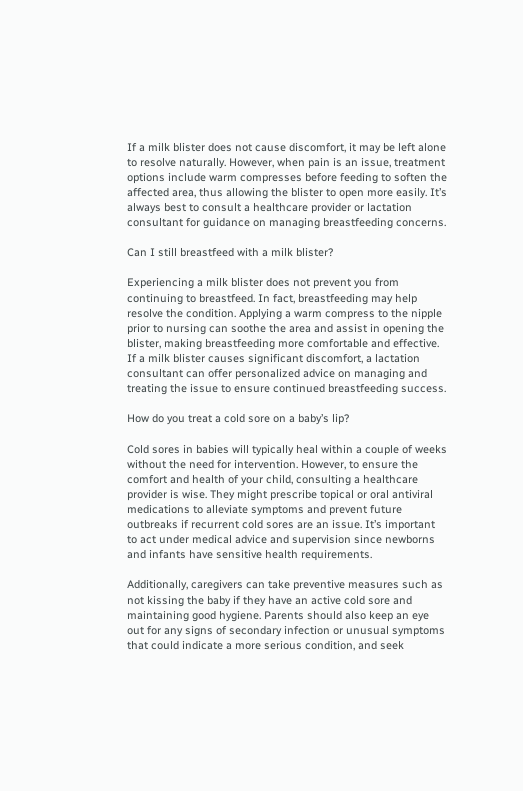If a milk blister does not cause discomfort, it may be left alone to resolve naturally. However, when pain is an issue, treatment options include warm compresses before feeding to soften the affected area, thus allowing the blister to open more easily. It’s always best to consult a healthcare provider or lactation consultant for guidance on managing breastfeeding concerns.

Can I still breastfeed with a milk blister?

Experiencing a milk blister does not prevent you from continuing to breastfeed. In fact, breastfeeding may help resolve the condition. Applying a warm compress to the nipple prior to nursing can soothe the area and assist in opening the blister, making breastfeeding more comfortable and effective. If a milk blister causes significant discomfort, a lactation consultant can offer personalized advice on managing and treating the issue to ensure continued breastfeeding success.

How do you treat a cold sore on a baby’s lip?

Cold sores in babies will typically heal within a couple of weeks without the need for intervention. However, to ensure the comfort and health of your child, consulting a healthcare provider is wise. They might prescribe topical or oral antiviral medications to alleviate symptoms and prevent future outbreaks if recurrent cold sores are an issue. It’s important to act under medical advice and supervision since newborns and infants have sensitive health requirements.

Additionally, caregivers can take preventive measures such as not kissing the baby if they have an active cold sore and maintaining good hygiene. Parents should also keep an eye out for any signs of secondary infection or unusual symptoms that could indicate a more serious condition, and seek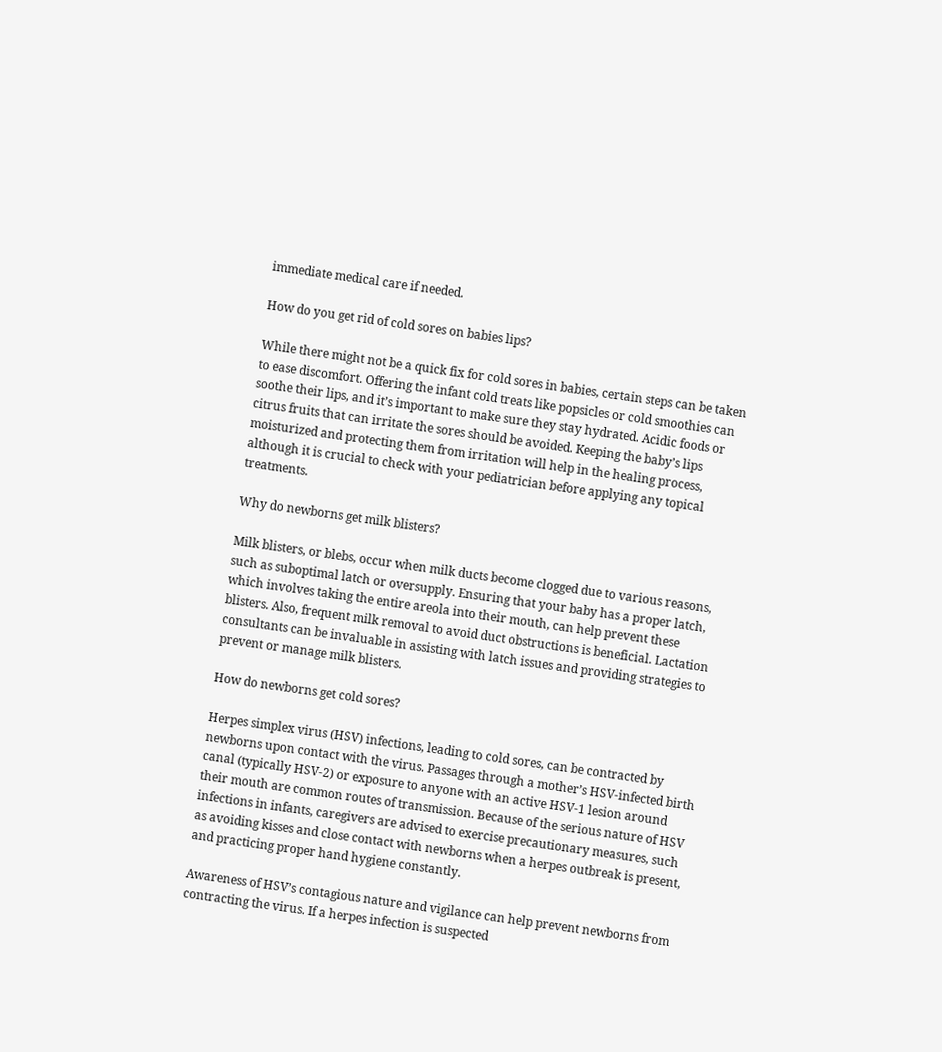immediate medical care if needed.

How do you get rid of cold sores on babies lips?

While there might not be a quick fix for cold sores in babies, certain steps can be taken to ease discomfort. Offering the infant cold treats like popsicles or cold smoothies can soothe their lips, and it’s important to make sure they stay hydrated. Acidic foods or citrus fruits that can irritate the sores should be avoided. Keeping the baby’s lips moisturized and protecting them from irritation will help in the healing process, although it is crucial to check with your pediatrician before applying any topical treatments.

Why do newborns get milk blisters?

Milk blisters, or blebs, occur when milk ducts become clogged due to various reasons, such as suboptimal latch or oversupply. Ensuring that your baby has a proper latch, which involves taking the entire areola into their mouth, can help prevent these blisters. Also, frequent milk removal to avoid duct obstructions is beneficial. Lactation consultants can be invaluable in assisting with latch issues and providing strategies to prevent or manage milk blisters.

How do newborns get cold sores?

Herpes simplex virus (HSV) infections, leading to cold sores, can be contracted by newborns upon contact with the virus. Passages through a mother’s HSV-infected birth canal (typically HSV-2) or exposure to anyone with an active HSV-1 lesion around their mouth are common routes of transmission. Because of the serious nature of HSV infections in infants, caregivers are advised to exercise precautionary measures, such as avoiding kisses and close contact with newborns when a herpes outbreak is present, and practicing proper hand hygiene constantly.

Awareness of HSV’s contagious nature and vigilance can help prevent newborns from contracting the virus. If a herpes infection is suspected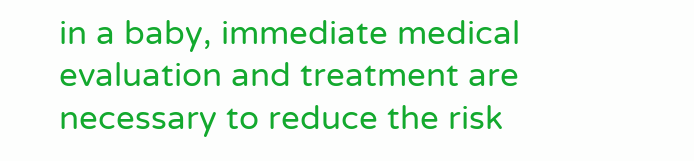in a baby, immediate medical evaluation and treatment are necessary to reduce the risk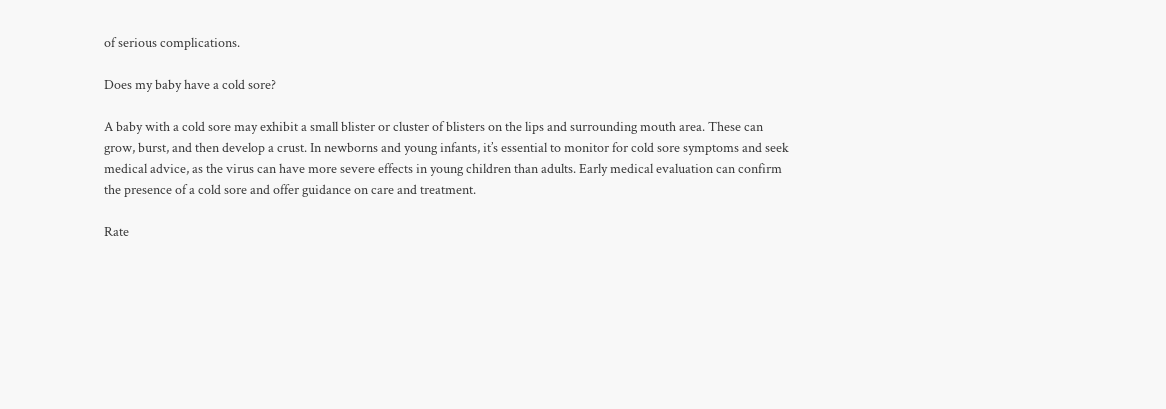of serious complications.

Does my baby have a cold sore?

A baby with a cold sore may exhibit a small blister or cluster of blisters on the lips and surrounding mouth area. These can grow, burst, and then develop a crust. In newborns and young infants, it’s essential to monitor for cold sore symptoms and seek medical advice, as the virus can have more severe effects in young children than adults. Early medical evaluation can confirm the presence of a cold sore and offer guidance on care and treatment.

Rate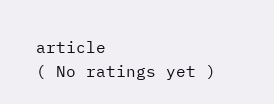article
( No ratings yet )